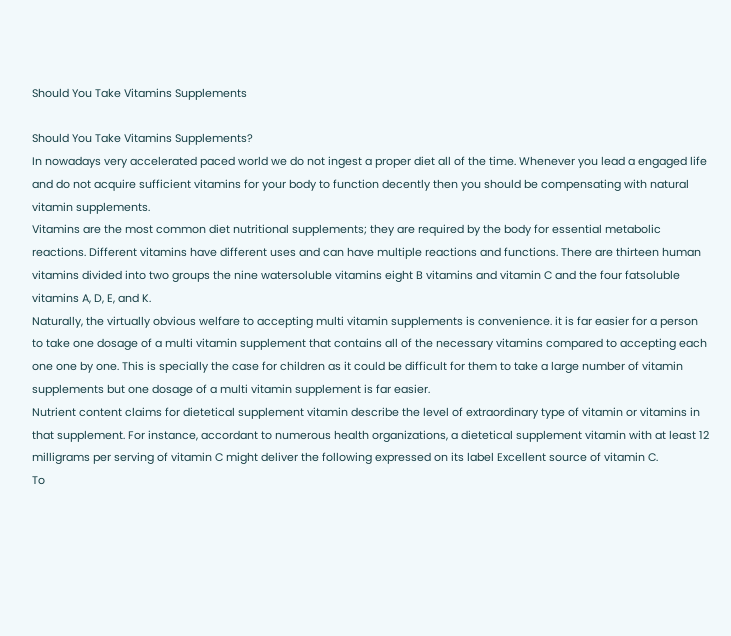Should You Take Vitamins Supplements

Should You Take Vitamins Supplements?
In nowadays very accelerated paced world we do not ingest a proper diet all of the time. Whenever you lead a engaged life and do not acquire sufficient vitamins for your body to function decently then you should be compensating with natural vitamin supplements.
Vitamins are the most common diet nutritional supplements; they are required by the body for essential metabolic reactions. Different vitamins have different uses and can have multiple reactions and functions. There are thirteen human vitamins divided into two groups the nine watersoluble vitamins eight B vitamins and vitamin C and the four fatsoluble vitamins A, D, E, and K.
Naturally, the virtually obvious welfare to accepting multi vitamin supplements is convenience. it is far easier for a person to take one dosage of a multi vitamin supplement that contains all of the necessary vitamins compared to accepting each one one by one. This is specially the case for children as it could be difficult for them to take a large number of vitamin supplements but one dosage of a multi vitamin supplement is far easier.
Nutrient content claims for dietetical supplement vitamin describe the level of extraordinary type of vitamin or vitamins in that supplement. For instance, accordant to numerous health organizations, a dietetical supplement vitamin with at least 12 milligrams per serving of vitamin C might deliver the following expressed on its label Excellent source of vitamin C.
To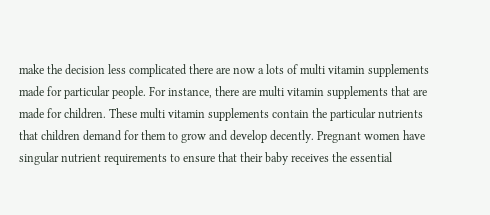make the decision less complicated there are now a lots of multi vitamin supplements made for particular people. For instance, there are multi vitamin supplements that are made for children. These multi vitamin supplements contain the particular nutrients that children demand for them to grow and develop decently. Pregnant women have singular nutrient requirements to ensure that their baby receives the essential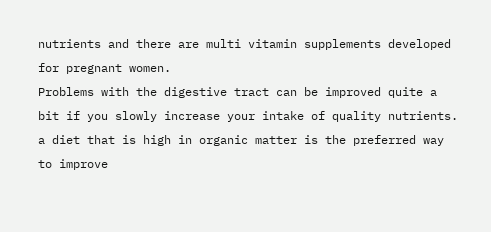nutrients and there are multi vitamin supplements developed for pregnant women.
Problems with the digestive tract can be improved quite a bit if you slowly increase your intake of quality nutrients. a diet that is high in organic matter is the preferred way to improve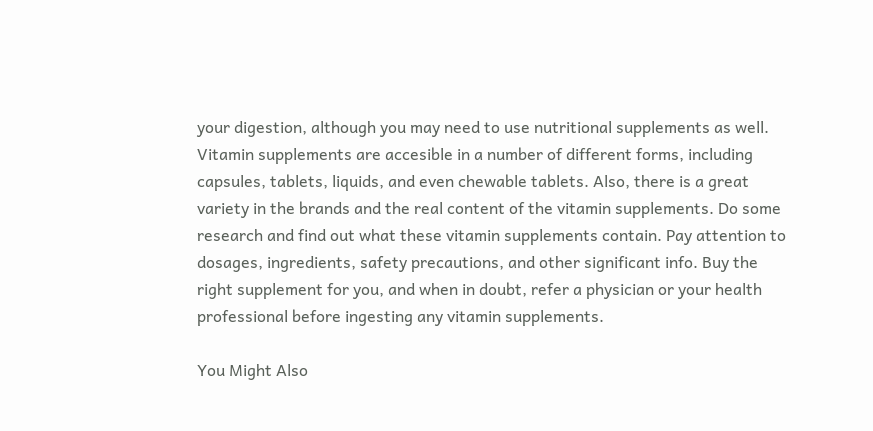your digestion, although you may need to use nutritional supplements as well.
Vitamin supplements are accesible in a number of different forms, including capsules, tablets, liquids, and even chewable tablets. Also, there is a great variety in the brands and the real content of the vitamin supplements. Do some research and find out what these vitamin supplements contain. Pay attention to dosages, ingredients, safety precautions, and other significant info. Buy the right supplement for you, and when in doubt, refer a physician or your health professional before ingesting any vitamin supplements.

You Might Also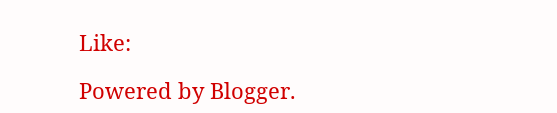Like:

Powered by Blogger.